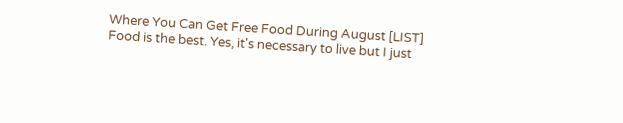Where You Can Get Free Food During August [LIST]
Food is the best. Yes, it's necessary to live but I just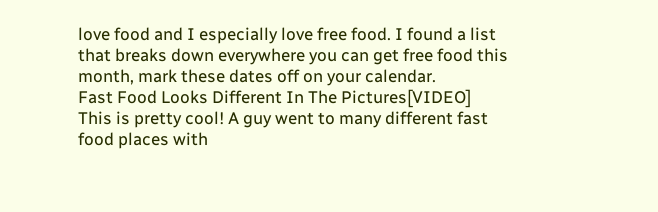love food and I especially love free food. I found a list that breaks down everywhere you can get free food this month, mark these dates off on your calendar.
Fast Food Looks Different In The Pictures[VIDEO]
This is pretty cool! A guy went to many different fast food places with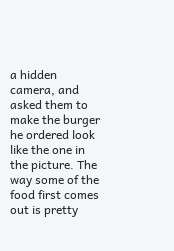a hidden camera, and asked them to make the burger he ordered look like the one in the picture. The way some of the food first comes out is pretty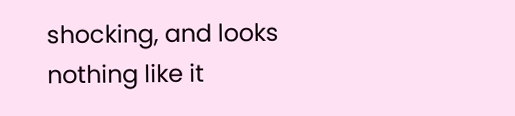shocking, and looks nothing like it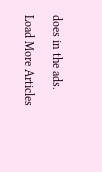does in the ads.

Load More Articles